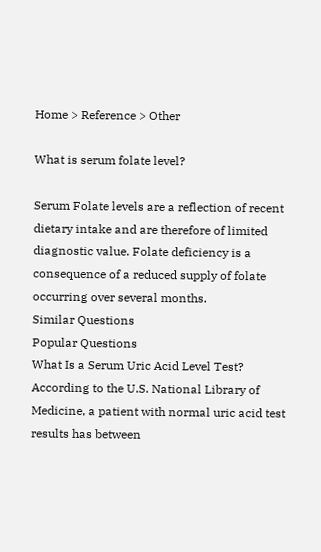Home > Reference > Other

What is serum folate level?

Serum Folate levels are a reflection of recent dietary intake and are therefore of limited diagnostic value. Folate deficiency is a consequence of a reduced supply of folate occurring over several months.
Similar Questions
Popular Questions
What Is a Serum Uric Acid Level Test?
According to the U.S. National Library of Medicine, a patient with normal uric acid test results has between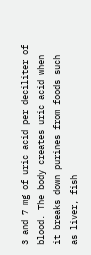3 and 7 mg of uric acid per deciliter of blood. The body creates uric acid when it breaks down purines from foods such as liver, fish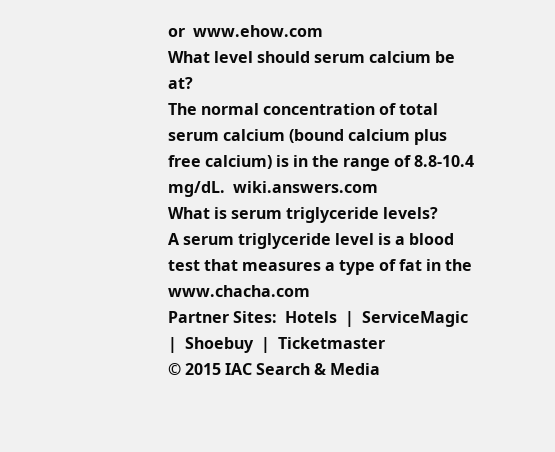or  www.ehow.com
What level should serum calcium be at?
The normal concentration of total serum calcium (bound calcium plus free calcium) is in the range of 8.8-10.4 mg/dL.  wiki.answers.com
What is serum triglyceride levels?
A serum triglyceride level is a blood test that measures a type of fat in the  www.chacha.com
Partner Sites:  Hotels  |  ServiceMagic  |  Shoebuy  |  Ticketmaster
© 2015 IAC Search & Media